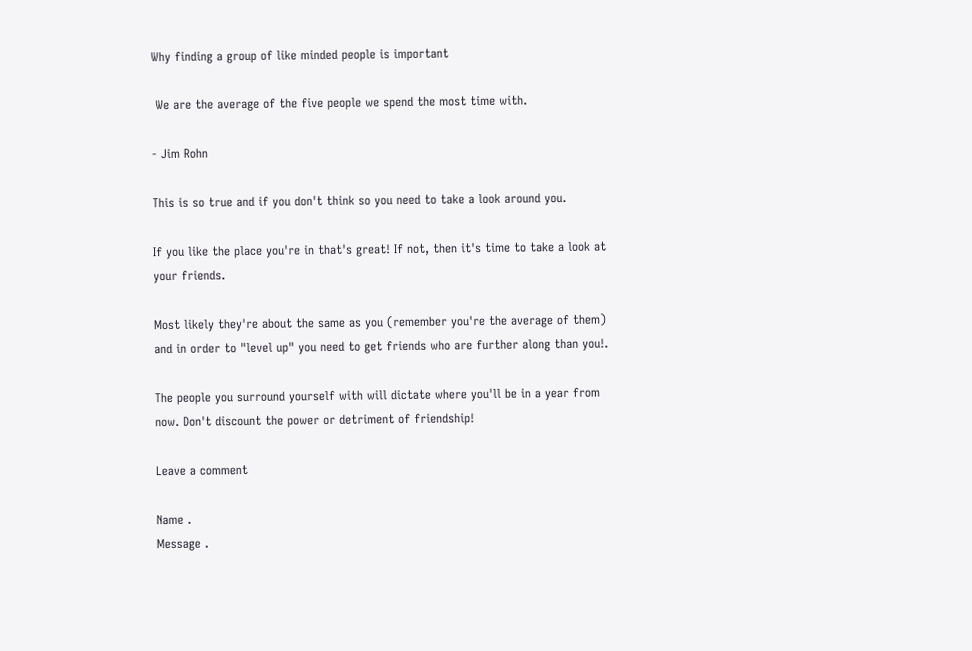Why finding a group of like minded people is important

 We are the average of the five people we spend the most time with.

- Jim Rohn

This is so true and if you don't think so you need to take a look around you.

If you like the place you're in that's great! If not, then it's time to take a look at your friends.

Most likely they're about the same as you (remember you're the average of them) and in order to "level up" you need to get friends who are further along than you!.

The people you surround yourself with will dictate where you'll be in a year from now. Don't discount the power or detriment of friendship!

Leave a comment

Name .
Message .